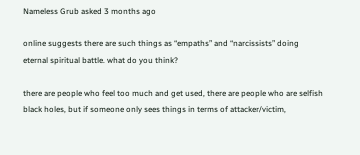Nameless Grub asked 3 months ago

online suggests there are such things as “empaths” and “narcissists” doing eternal spiritual battle. what do you think?

there are people who feel too much and get used, there are people who are selfish black holes, but if someone only sees things in terms of attacker/victim,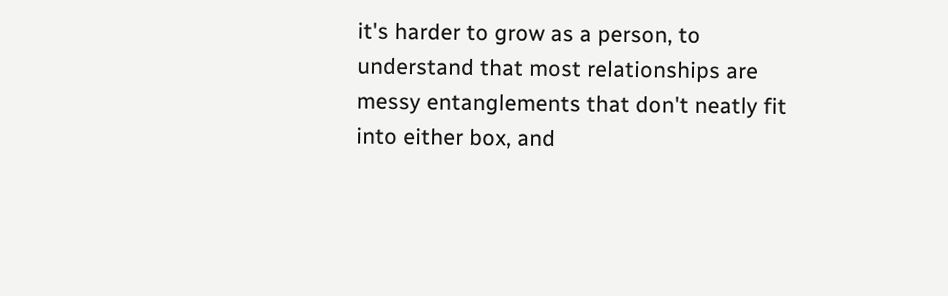it's harder to grow as a person, to understand that most relationships are messy entanglements that don't neatly fit into either box, and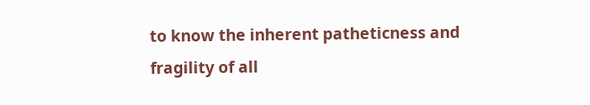to know the inherent patheticness and fragility of all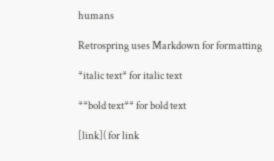humans

Retrospring uses Markdown for formatting

*italic text* for italic text

**bold text** for bold text

[link]( for link